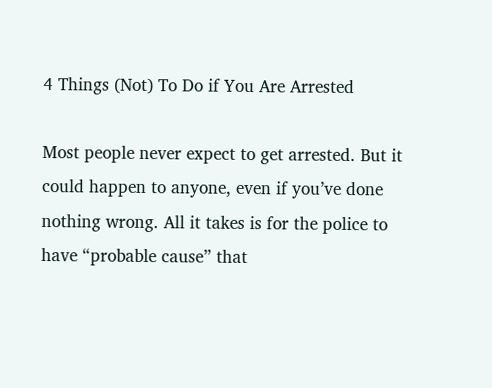4 Things (Not) To Do if You Are Arrested

Most people never expect to get arrested. But it could happen to anyone, even if you’ve done nothing wrong. All it takes is for the police to have “probable cause” that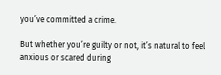you’ve committed a crime.

But whether you’re guilty or not, it’s natural to feel anxious or scared during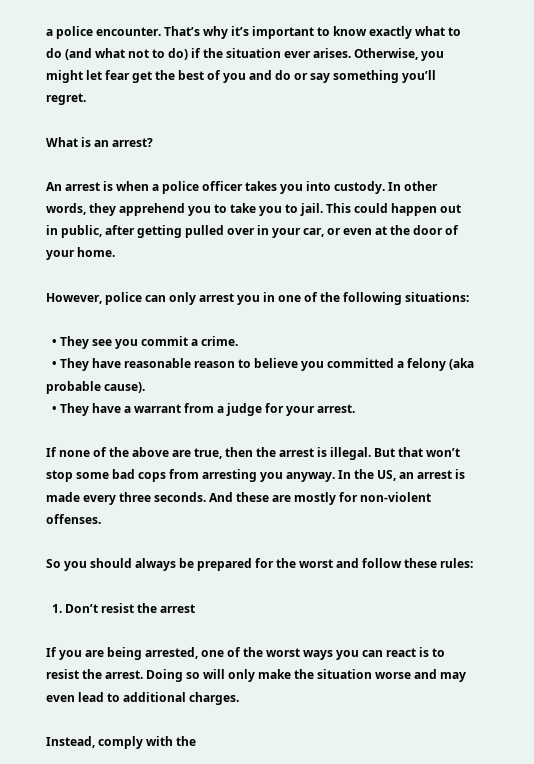a police encounter. That’s why it’s important to know exactly what to do (and what not to do) if the situation ever arises. Otherwise, you might let fear get the best of you and do or say something you’ll regret.

What is an arrest?

An arrest is when a police officer takes you into custody. In other words, they apprehend you to take you to jail. This could happen out in public, after getting pulled over in your car, or even at the door of your home.

However, police can only arrest you in one of the following situations:

  • They see you commit a crime.
  • They have reasonable reason to believe you committed a felony (aka probable cause).
  • They have a warrant from a judge for your arrest.

If none of the above are true, then the arrest is illegal. But that won’t stop some bad cops from arresting you anyway. In the US, an arrest is made every three seconds. And these are mostly for non-violent offenses.

So you should always be prepared for the worst and follow these rules:

  1. Don’t resist the arrest

If you are being arrested, one of the worst ways you can react is to resist the arrest. Doing so will only make the situation worse and may even lead to additional charges.

Instead, comply with the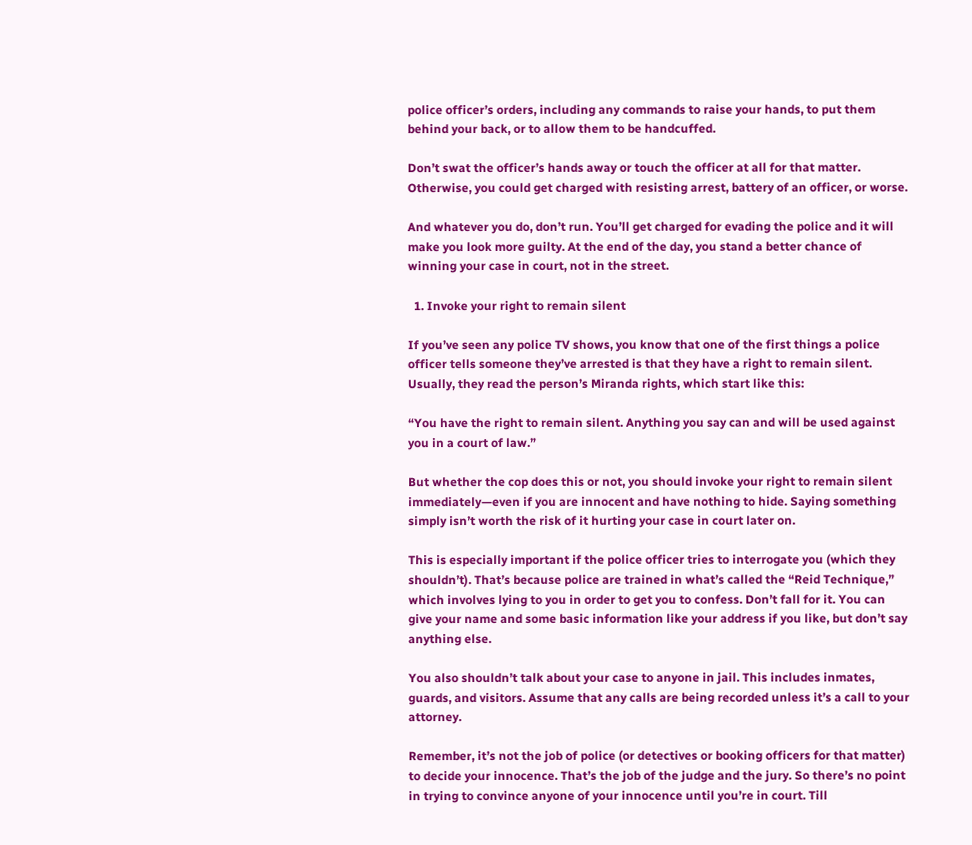police officer’s orders, including any commands to raise your hands, to put them behind your back, or to allow them to be handcuffed.

Don’t swat the officer’s hands away or touch the officer at all for that matter. Otherwise, you could get charged with resisting arrest, battery of an officer, or worse.

And whatever you do, don’t run. You’ll get charged for evading the police and it will make you look more guilty. At the end of the day, you stand a better chance of winning your case in court, not in the street.

  1. Invoke your right to remain silent

If you’ve seen any police TV shows, you know that one of the first things a police officer tells someone they’ve arrested is that they have a right to remain silent. Usually, they read the person’s Miranda rights, which start like this:

“You have the right to remain silent. Anything you say can and will be used against you in a court of law.”

But whether the cop does this or not, you should invoke your right to remain silent immediately—even if you are innocent and have nothing to hide. Saying something simply isn’t worth the risk of it hurting your case in court later on.

This is especially important if the police officer tries to interrogate you (which they shouldn’t). That’s because police are trained in what’s called the “Reid Technique,” which involves lying to you in order to get you to confess. Don’t fall for it. You can give your name and some basic information like your address if you like, but don’t say anything else.

You also shouldn’t talk about your case to anyone in jail. This includes inmates, guards, and visitors. Assume that any calls are being recorded unless it’s a call to your attorney.

Remember, it’s not the job of police (or detectives or booking officers for that matter) to decide your innocence. That’s the job of the judge and the jury. So there’s no point in trying to convince anyone of your innocence until you’re in court. Till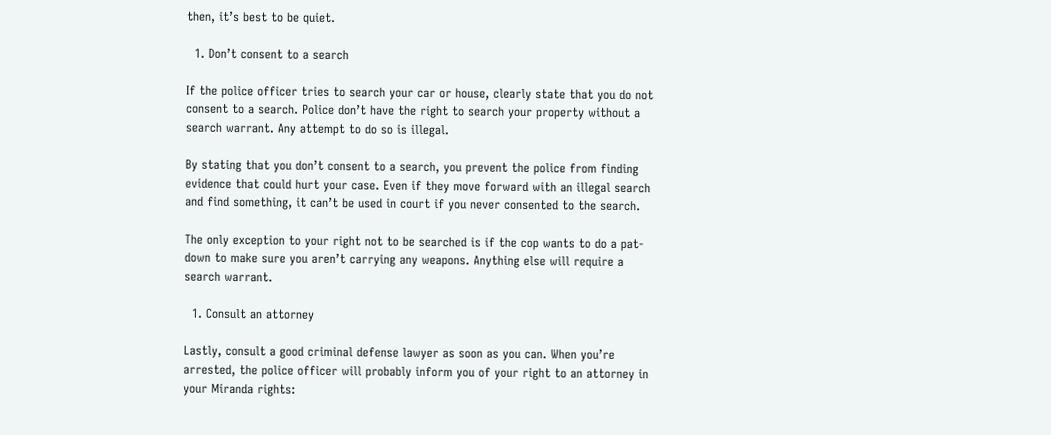then, it’s best to be quiet.

  1. Don’t consent to a search

If the police officer tries to search your car or house, clearly state that you do not consent to a search. Police don’t have the right to search your property without a search warrant. Any attempt to do so is illegal.

By stating that you don’t consent to a search, you prevent the police from finding evidence that could hurt your case. Even if they move forward with an illegal search and find something, it can’t be used in court if you never consented to the search.

The only exception to your right not to be searched is if the cop wants to do a pat-down to make sure you aren’t carrying any weapons. Anything else will require a search warrant.

  1. Consult an attorney

Lastly, consult a good criminal defense lawyer as soon as you can. When you’re arrested, the police officer will probably inform you of your right to an attorney in your Miranda rights: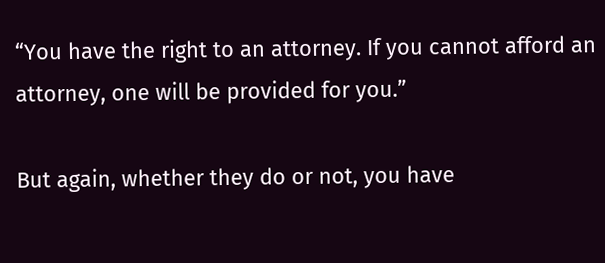“You have the right to an attorney. If you cannot afford an attorney, one will be provided for you.”

But again, whether they do or not, you have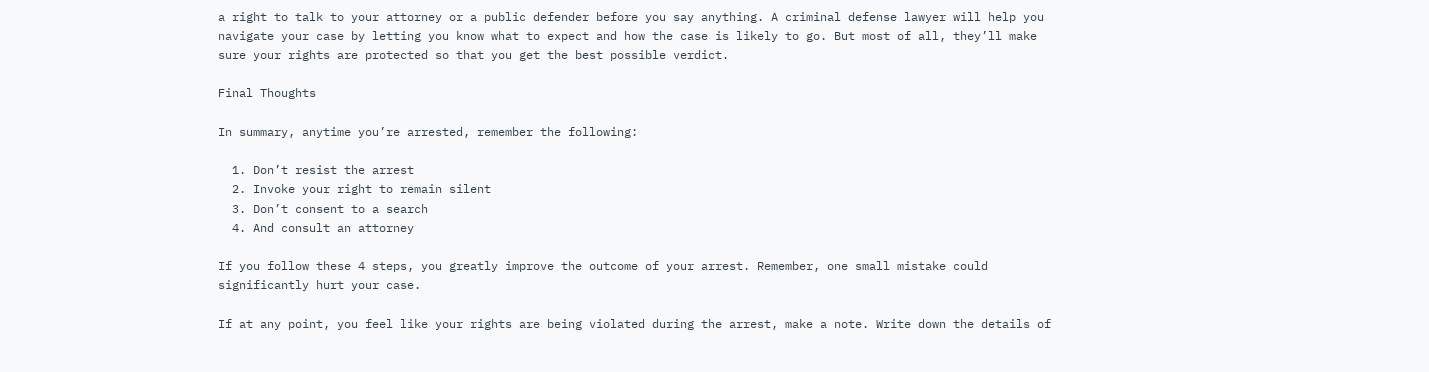a right to talk to your attorney or a public defender before you say anything. A criminal defense lawyer will help you navigate your case by letting you know what to expect and how the case is likely to go. But most of all, they’ll make sure your rights are protected so that you get the best possible verdict.

Final Thoughts

In summary, anytime you’re arrested, remember the following:

  1. Don’t resist the arrest
  2. Invoke your right to remain silent
  3. Don’t consent to a search
  4. And consult an attorney

If you follow these 4 steps, you greatly improve the outcome of your arrest. Remember, one small mistake could significantly hurt your case.

If at any point, you feel like your rights are being violated during the arrest, make a note. Write down the details of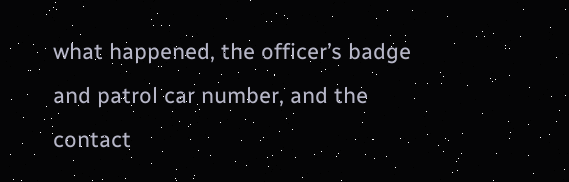what happened, the officer’s badge and patrol car number, and the contact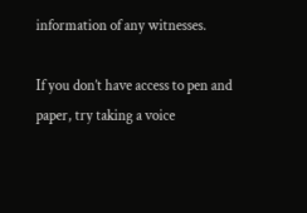information of any witnesses.

If you don’t have access to pen and paper, try taking a voice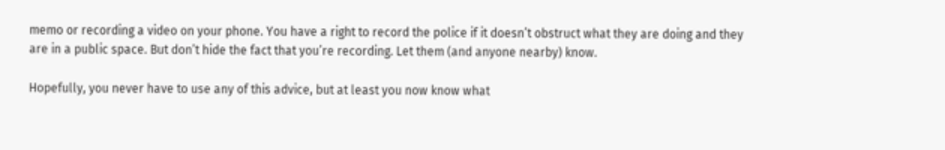memo or recording a video on your phone. You have a right to record the police if it doesn’t obstruct what they are doing and they are in a public space. But don’t hide the fact that you’re recording. Let them (and anyone nearby) know.

Hopefully, you never have to use any of this advice, but at least you now know what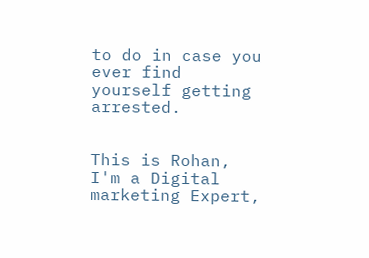to do in case you ever find yourself getting arrested.


This is Rohan, I'm a Digital marketing Expert,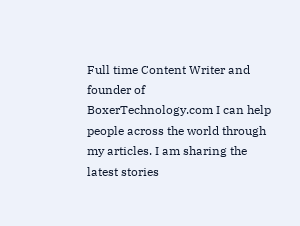Full time Content Writer and founder of BoxerTechnology.com I can help people across the world through my articles. I am sharing the latest stories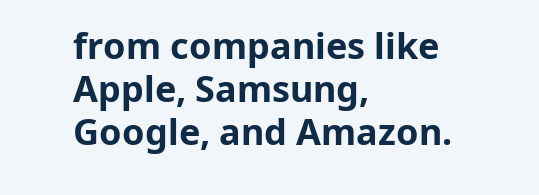from companies like Apple, Samsung, Google, and Amazon.